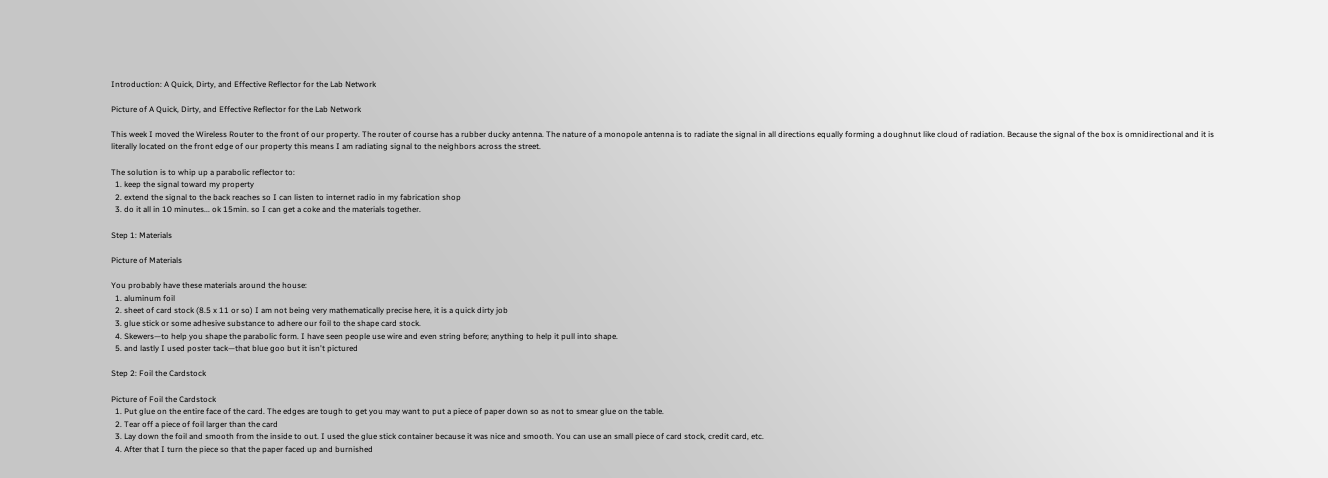Introduction: A Quick, Dirty, and Effective Reflector for the Lab Network

Picture of A Quick, Dirty, and Effective Reflector for the Lab Network

This week I moved the Wireless Router to the front of our property. The router of course has a rubber ducky antenna. The nature of a monopole antenna is to radiate the signal in all directions equally forming a doughnut like cloud of radiation. Because the signal of the box is omnidirectional and it is literally located on the front edge of our property this means I am radiating signal to the neighbors across the street.

The solution is to whip up a parabolic reflector to:
  1. keep the signal toward my property
  2. extend the signal to the back reaches so I can listen to internet radio in my fabrication shop
  3. do it all in 10 minutes... ok 15min. so I can get a coke and the materials together.

Step 1: Materials

Picture of Materials

You probably have these materials around the house:
  1. aluminum foil
  2. sheet of card stock (8.5 x 11 or so) I am not being very mathematically precise here, it is a quick dirty job
  3. glue stick or some adhesive substance to adhere our foil to the shape card stock.
  4. Skewers—to help you shape the parabolic form. I have seen people use wire and even string before; anything to help it pull into shape.
  5. and lastly I used poster tack—that blue goo but it isn't pictured

Step 2: Foil the Cardstock

Picture of Foil the Cardstock
  1. Put glue on the entire face of the card. The edges are tough to get you may want to put a piece of paper down so as not to smear glue on the table.
  2. Tear off a piece of foil larger than the card
  3. Lay down the foil and smooth from the inside to out. I used the glue stick container because it was nice and smooth. You can use an small piece of card stock, credit card, etc.
  4. After that I turn the piece so that the paper faced up and burnished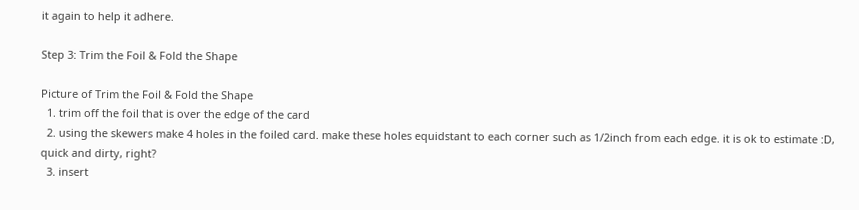it again to help it adhere.

Step 3: Trim the Foil & Fold the Shape

Picture of Trim the Foil & Fold the Shape
  1. trim off the foil that is over the edge of the card
  2. using the skewers make 4 holes in the foiled card. make these holes equidstant to each corner such as 1/2inch from each edge. it is ok to estimate :D, quick and dirty, right?
  3. insert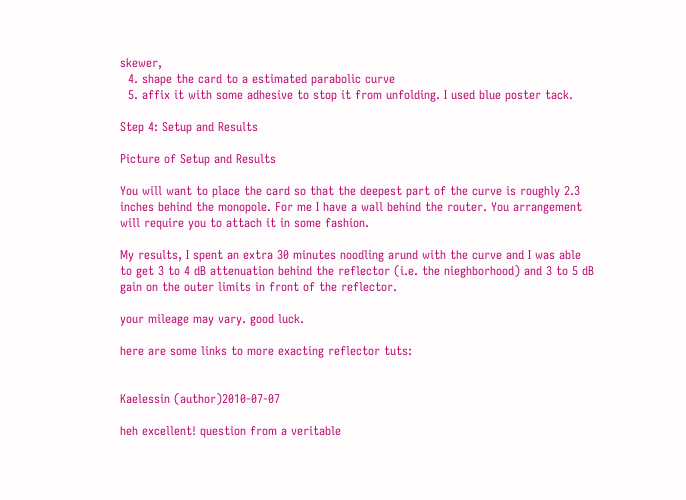skewer,
  4. shape the card to a estimated parabolic curve
  5. affix it with some adhesive to stop it from unfolding. I used blue poster tack.

Step 4: Setup and Results

Picture of Setup and Results

You will want to place the card so that the deepest part of the curve is roughly 2.3 inches behind the monopole. For me I have a wall behind the router. You arrangement will require you to attach it in some fashion.

My results, I spent an extra 30 minutes noodling arund with the curve and I was able to get 3 to 4 dB attenuation behind the reflector (i.e. the nieghborhood) and 3 to 5 dB gain on the outer limits in front of the reflector.

your mileage may vary. good luck.

here are some links to more exacting reflector tuts:


Kaelessin (author)2010-07-07

heh excellent! question from a veritable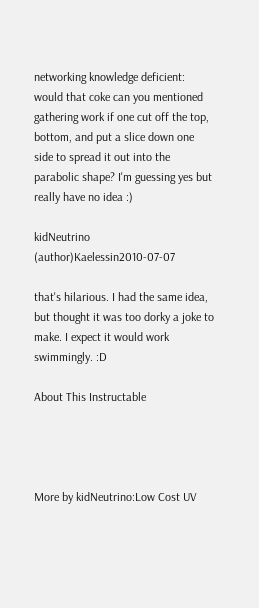networking knowledge deficient: would that coke can you mentioned gathering work if one cut off the top, bottom, and put a slice down one side to spread it out into the parabolic shape? I'm guessing yes but really have no idea :)

kidNeutrino (author)Kaelessin2010-07-07

that's hilarious. I had the same idea, but thought it was too dorky a joke to make. I expect it would work swimmingly. :D

About This Instructable




More by kidNeutrino:Low Cost UV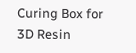Curing Box for 3D Resin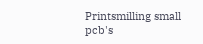Printsmilling small pcb's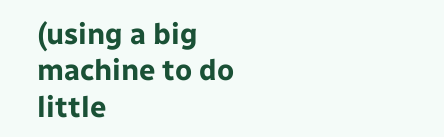(using a big machine to do little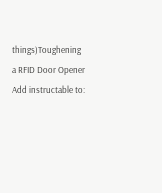things)Toughening a RFID Door Opener
Add instructable to: